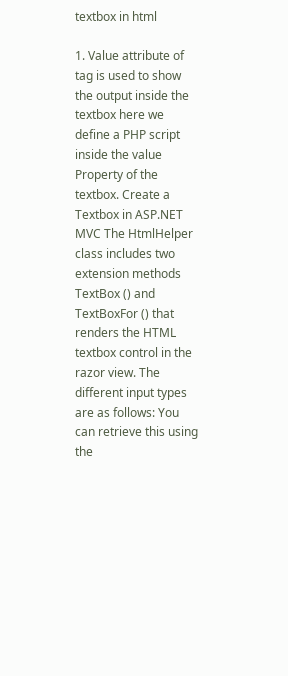textbox in html

1. Value attribute of tag is used to show the output inside the textbox here we define a PHP script inside the value Property of the textbox. Create a Textbox in ASP.NET MVC The HtmlHelper class includes two extension methods TextBox () and TextBoxFor () that renders the HTML textbox control in the razor view. The different input types are as follows: You can retrieve this using the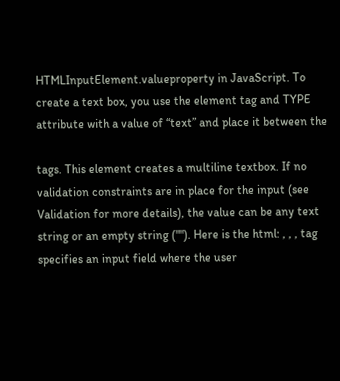HTMLInputElement.valueproperty in JavaScript. To create a text box, you use the element tag and TYPE attribute with a value of “text” and place it between the

tags. This element creates a multiline textbox. If no validation constraints are in place for the input (see Validation for more details), the value can be any text string or an empty string (""). Here is the html: , , , tag specifies an input field where the user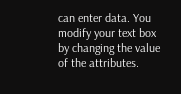can enter data. You modify your text box by changing the value of the attributes.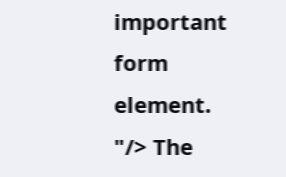important form element. "/> The